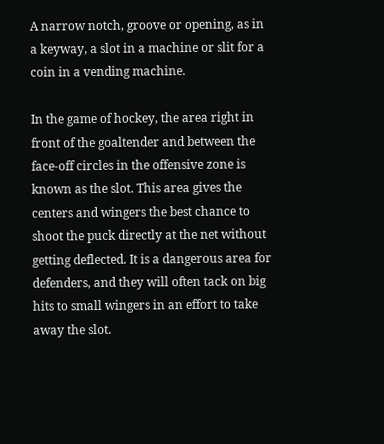A narrow notch, groove or opening, as in a keyway, a slot in a machine or slit for a coin in a vending machine.

In the game of hockey, the area right in front of the goaltender and between the face-off circles in the offensive zone is known as the slot. This area gives the centers and wingers the best chance to shoot the puck directly at the net without getting deflected. It is a dangerous area for defenders, and they will often tack on big hits to small wingers in an effort to take away the slot.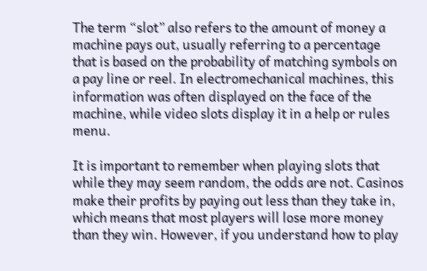The term “slot” also refers to the amount of money a machine pays out, usually referring to a percentage that is based on the probability of matching symbols on a pay line or reel. In electromechanical machines, this information was often displayed on the face of the machine, while video slots display it in a help or rules menu.

It is important to remember when playing slots that while they may seem random, the odds are not. Casinos make their profits by paying out less than they take in, which means that most players will lose more money than they win. However, if you understand how to play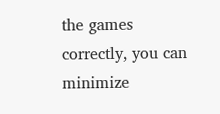the games correctly, you can minimize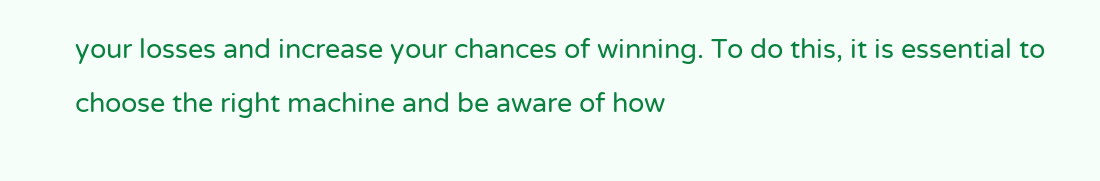your losses and increase your chances of winning. To do this, it is essential to choose the right machine and be aware of how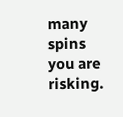many spins you are risking.